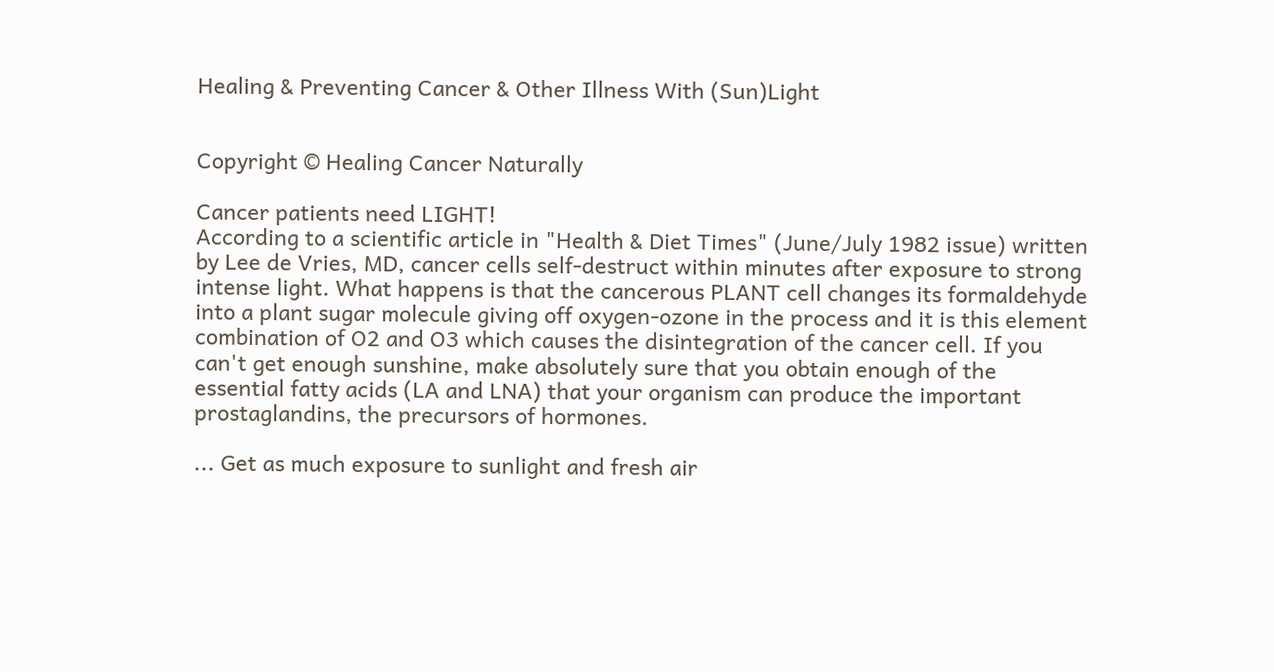Healing & Preventing Cancer & Other Illness With (Sun)Light


Copyright © Healing Cancer Naturally

Cancer patients need LIGHT!
According to a scientific article in "Health & Diet Times" (June/July 1982 issue) written by Lee de Vries, MD, cancer cells self-destruct within minutes after exposure to strong intense light. What happens is that the cancerous PLANT cell changes its formaldehyde into a plant sugar molecule giving off oxygen-ozone in the process and it is this element combination of O2 and O3 which causes the disintegration of the cancer cell. If you can't get enough sunshine, make absolutely sure that you obtain enough of the essential fatty acids (LA and LNA) that your organism can produce the important prostaglandins, the precursors of hormones.

... Get as much exposure to sunlight and fresh air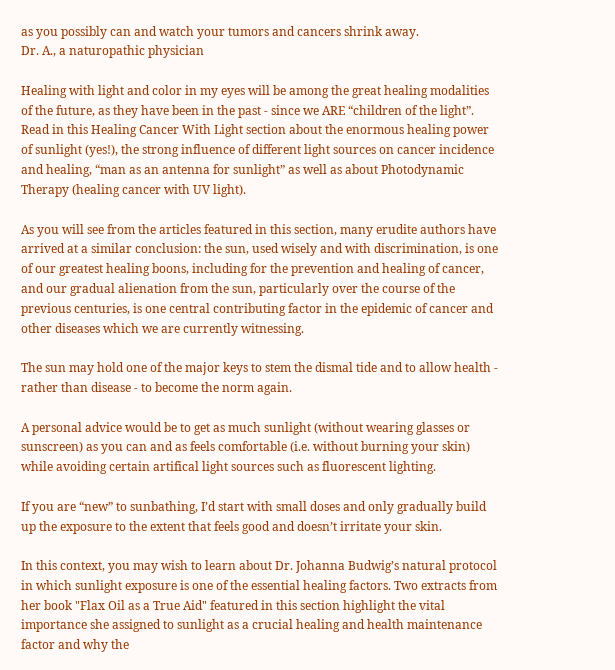as you possibly can and watch your tumors and cancers shrink away.
Dr. A., a naturopathic physician

Healing with light and color in my eyes will be among the great healing modalities of the future, as they have been in the past - since we ARE “children of the light”. Read in this Healing Cancer With Light section about the enormous healing power of sunlight (yes!), the strong influence of different light sources on cancer incidence and healing, “man as an antenna for sunlight” as well as about Photodynamic Therapy (healing cancer with UV light).

As you will see from the articles featured in this section, many erudite authors have arrived at a similar conclusion: the sun, used wisely and with discrimination, is one of our greatest healing boons, including for the prevention and healing of cancer, and our gradual alienation from the sun, particularly over the course of the previous centuries, is one central contributing factor in the epidemic of cancer and other diseases which we are currently witnessing.

The sun may hold one of the major keys to stem the dismal tide and to allow health - rather than disease - to become the norm again.

A personal advice would be to get as much sunlight (without wearing glasses or sunscreen) as you can and as feels comfortable (i.e. without burning your skin) while avoiding certain artifical light sources such as fluorescent lighting.

If you are “new” to sunbathing, I’d start with small doses and only gradually build up the exposure to the extent that feels good and doesn’t irritate your skin.

In this context, you may wish to learn about Dr. Johanna Budwig’s natural protocol in which sunlight exposure is one of the essential healing factors. Two extracts from her book "Flax Oil as a True Aid" featured in this section highlight the vital importance she assigned to sunlight as a crucial healing and health maintenance factor and why the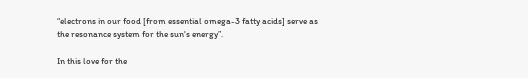“electrons in our food [from essential omega-3 fatty acids] serve as the resonance system for the sun's energy”.

In this love for the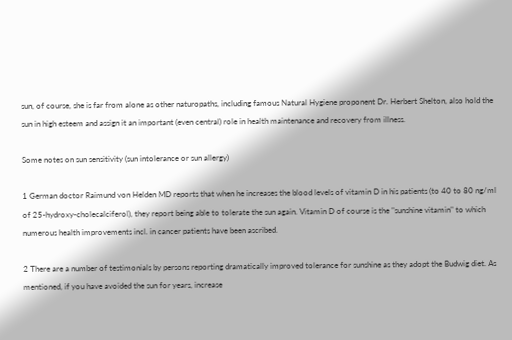sun, of course, she is far from alone as other naturopaths, including famous Natural Hygiene proponent Dr. Herbert Shelton, also hold the sun in high esteem and assign it an important (even central) role in health maintenance and recovery from illness.

Some notes on sun sensitivity (sun intolerance or sun allergy)

1 German doctor Raimund von Helden MD reports that when he increases the blood levels of vitamin D in his patients (to 40 to 80 ng/ml of 25-hydroxy-cholecalciferol), they report being able to tolerate the sun again. Vitamin D of course is the "sunshine vitamin" to which numerous health improvements incl. in cancer patients have been ascribed.

2 There are a number of testimonials by persons reporting dramatically improved tolerance for sunshine as they adopt the Budwig diet. As mentioned, if you have avoided the sun for years, increase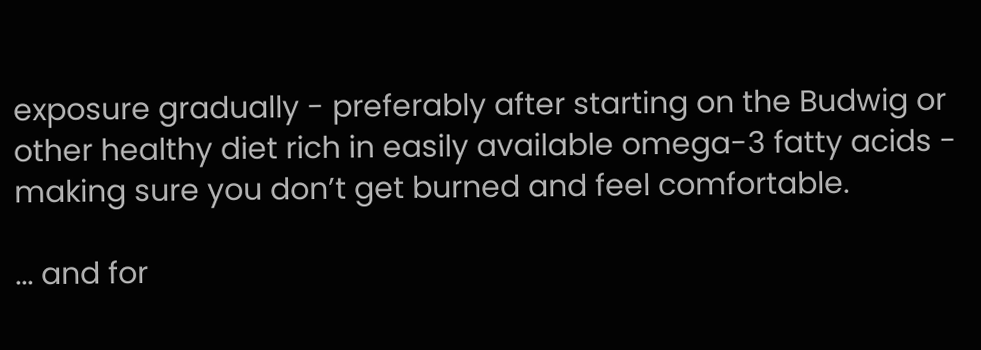exposure gradually - preferably after starting on the Budwig or other healthy diet rich in easily available omega-3 fatty acids - making sure you don’t get burned and feel comfortable.

... and for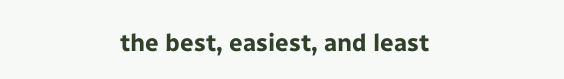the best, easiest, and least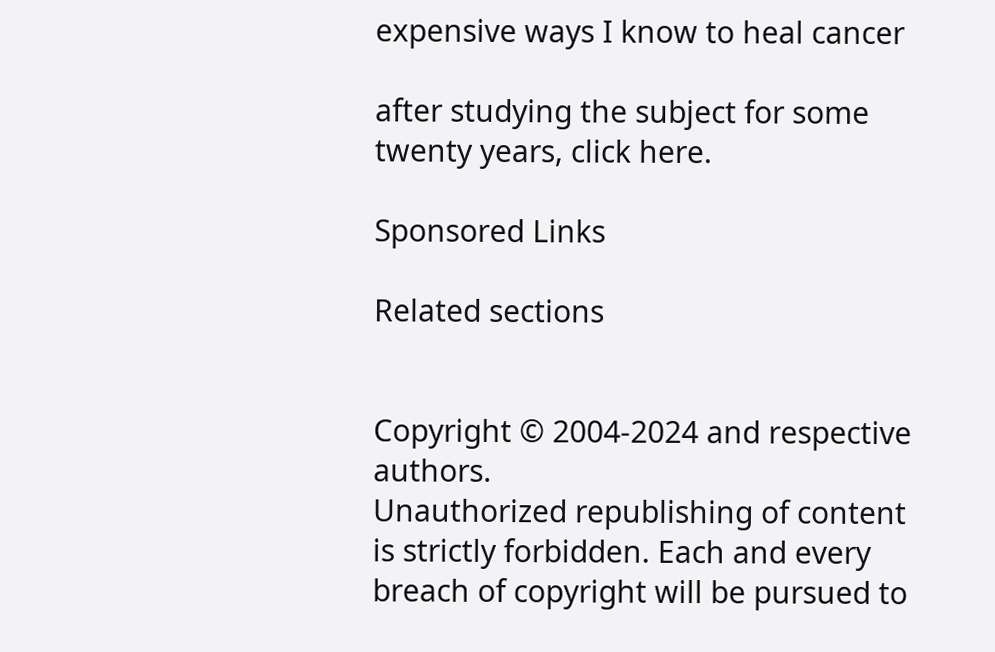expensive ways I know to heal cancer

after studying the subject for some twenty years, click here.

Sponsored Links

Related sections


Copyright © 2004-2024 and respective authors.
Unauthorized republishing of content is strictly forbidden. Each and every breach of copyright will be pursued to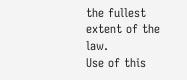the fullest extent of the law.
Use of this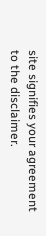site signifies your agreement to the disclaimer.